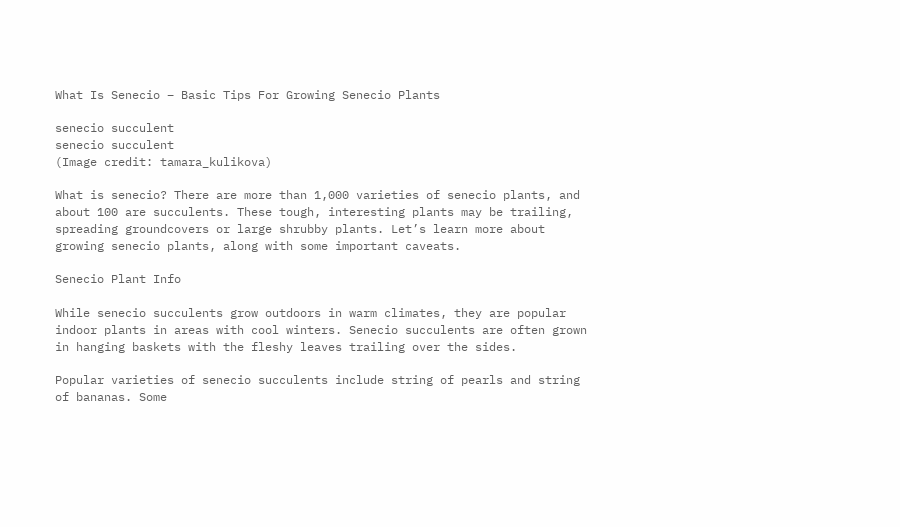What Is Senecio – Basic Tips For Growing Senecio Plants

senecio succulent
senecio succulent
(Image credit: tamara_kulikova)

What is senecio? There are more than 1,000 varieties of senecio plants, and about 100 are succulents. These tough, interesting plants may be trailing, spreading groundcovers or large shrubby plants. Let’s learn more about growing senecio plants, along with some important caveats.

Senecio Plant Info

While senecio succulents grow outdoors in warm climates, they are popular indoor plants in areas with cool winters. Senecio succulents are often grown in hanging baskets with the fleshy leaves trailing over the sides.

Popular varieties of senecio succulents include string of pearls and string of bananas. Some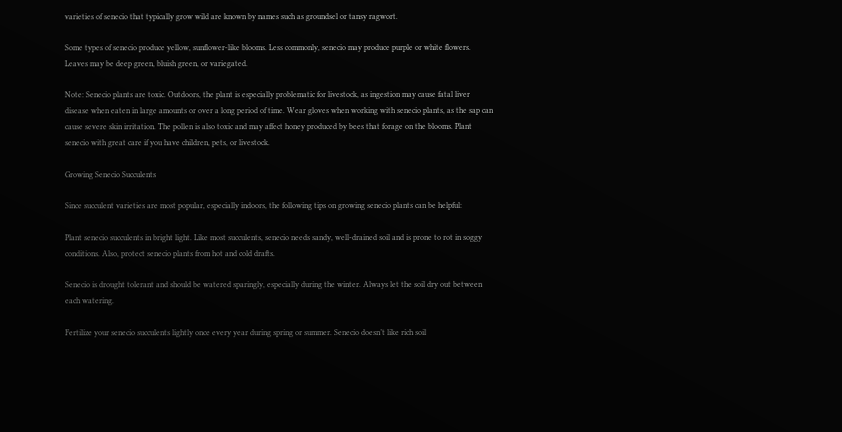varieties of senecio that typically grow wild are known by names such as groundsel or tansy ragwort.

Some types of senecio produce yellow, sunflower-like blooms. Less commonly, senecio may produce purple or white flowers. Leaves may be deep green, bluish green, or variegated.

Note: Senecio plants are toxic. Outdoors, the plant is especially problematic for livestock, as ingestion may cause fatal liver disease when eaten in large amounts or over a long period of time. Wear gloves when working with senecio plants, as the sap can cause severe skin irritation. The pollen is also toxic and may affect honey produced by bees that forage on the blooms. Plant senecio with great care if you have children, pets, or livestock.

Growing Senecio Succulents

Since succulent varieties are most popular, especially indoors, the following tips on growing senecio plants can be helpful:

Plant senecio succulents in bright light. Like most succulents, senecio needs sandy, well-drained soil and is prone to rot in soggy conditions. Also, protect senecio plants from hot and cold drafts.

Senecio is drought tolerant and should be watered sparingly, especially during the winter. Always let the soil dry out between each watering.

Fertilize your senecio succulents lightly once every year during spring or summer. Senecio doesn’t like rich soil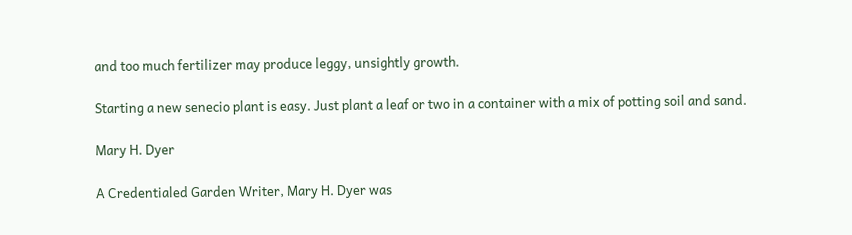and too much fertilizer may produce leggy, unsightly growth.

Starting a new senecio plant is easy. Just plant a leaf or two in a container with a mix of potting soil and sand.

Mary H. Dyer

A Credentialed Garden Writer, Mary H. Dyer was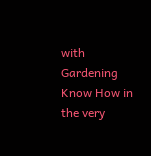with Gardening Know How in the very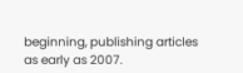beginning, publishing articles as early as 2007.